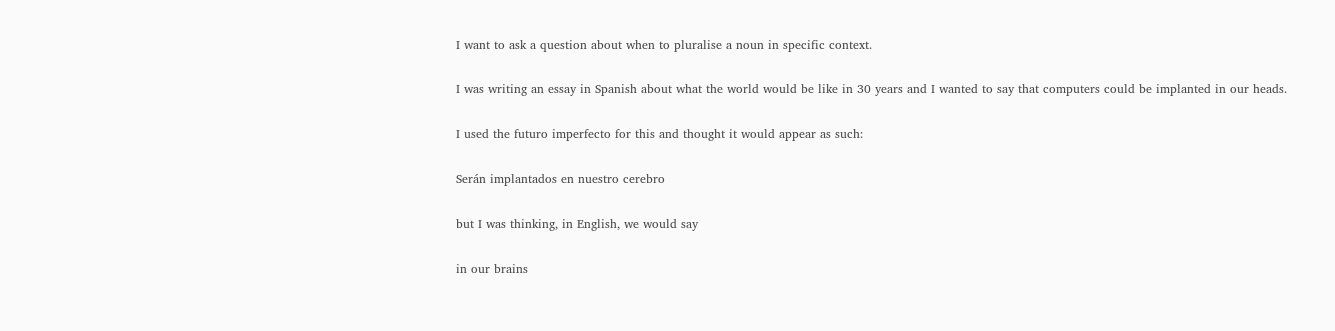I want to ask a question about when to pluralise a noun in specific context.

I was writing an essay in Spanish about what the world would be like in 30 years and I wanted to say that computers could be implanted in our heads.

I used the futuro imperfecto for this and thought it would appear as such:

Serán implantados en nuestro cerebro

but I was thinking, in English, we would say

in our brains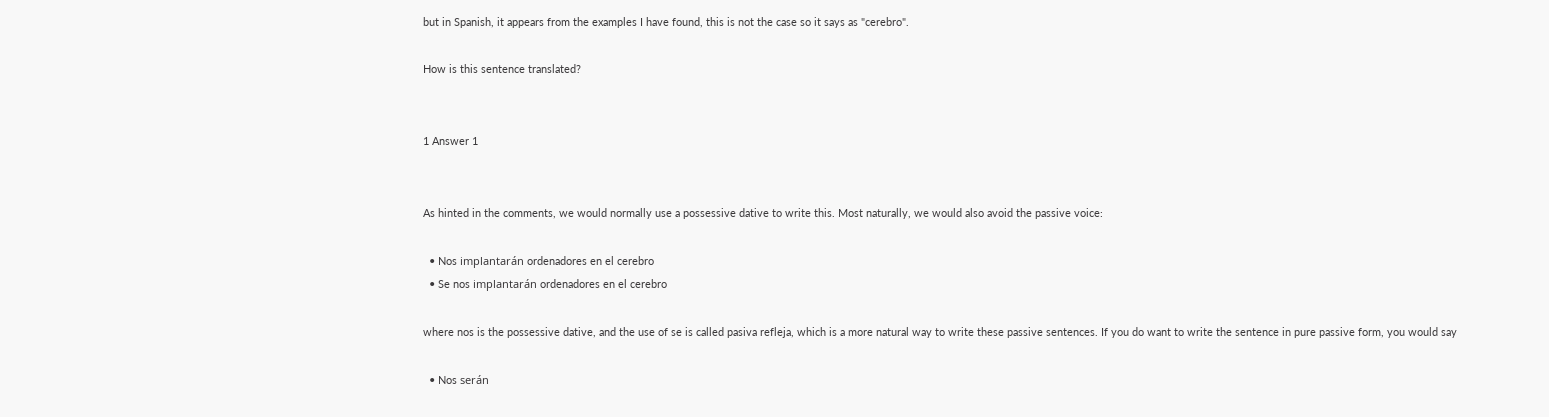but in Spanish, it appears from the examples I have found, this is not the case so it says as "cerebro".

How is this sentence translated?


1 Answer 1


As hinted in the comments, we would normally use a possessive dative to write this. Most naturally, we would also avoid the passive voice:

  • Nos implantarán ordenadores en el cerebro
  • Se nos implantarán ordenadores en el cerebro

where nos is the possessive dative, and the use of se is called pasiva refleja, which is a more natural way to write these passive sentences. If you do want to write the sentence in pure passive form, you would say

  • Nos serán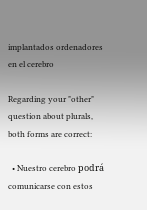implantados ordenadores en el cerebro

Regarding your "other" question about plurals, both forms are correct:

  • Nuestro cerebro podrá comunicarse con estos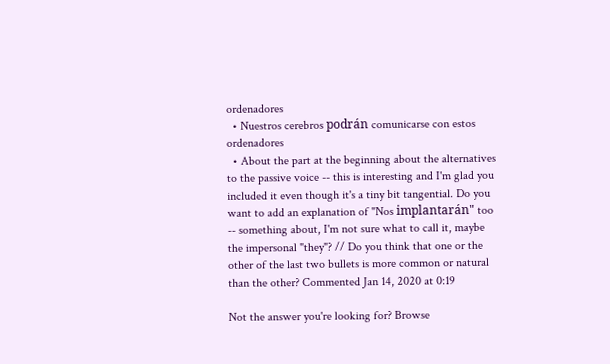ordenadores
  • Nuestros cerebros podrán comunicarse con estos ordenadores
  • About the part at the beginning about the alternatives to the passive voice -- this is interesting and I'm glad you included it even though it's a tiny bit tangential. Do you want to add an explanation of "Nos implantarán" too -- something about, I'm not sure what to call it, maybe the impersonal "they"? // Do you think that one or the other of the last two bullets is more common or natural than the other? Commented Jan 14, 2020 at 0:19

Not the answer you're looking for? Browse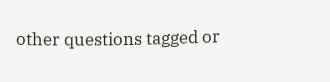other questions tagged or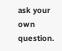ask your own question.